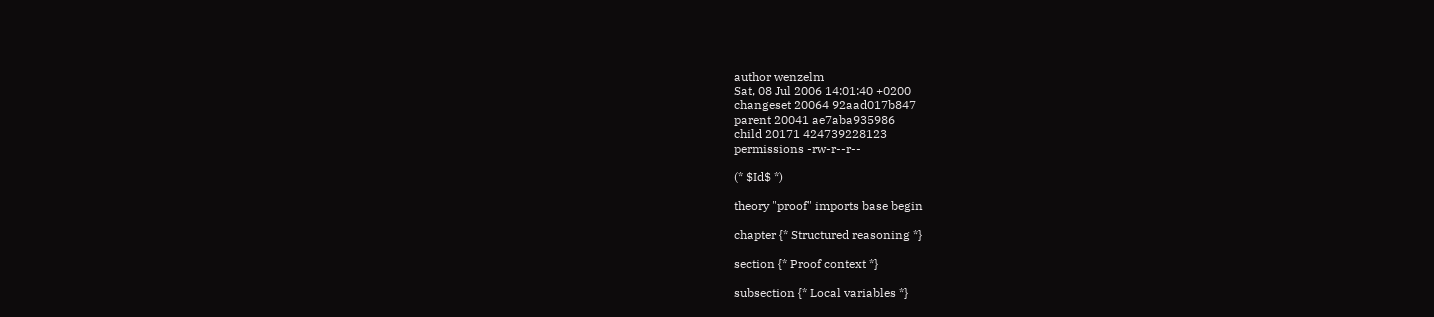author wenzelm
Sat, 08 Jul 2006 14:01:40 +0200
changeset 20064 92aad017b847
parent 20041 ae7aba935986
child 20171 424739228123
permissions -rw-r--r--

(* $Id$ *)

theory "proof" imports base begin

chapter {* Structured reasoning *}

section {* Proof context *}

subsection {* Local variables *}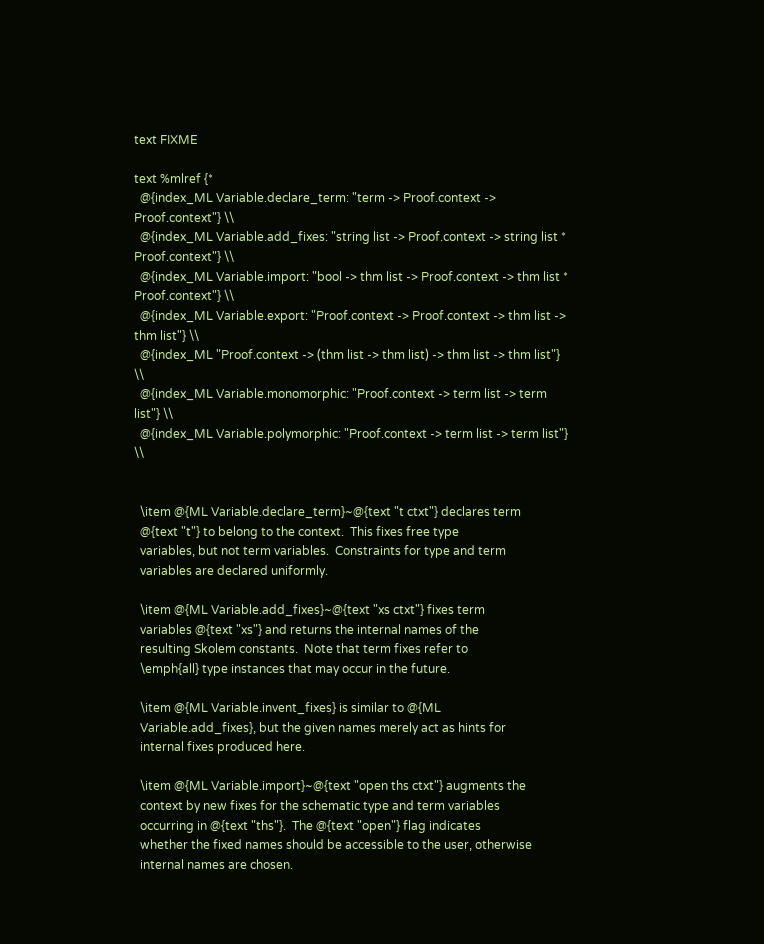text FIXME

text %mlref {*
  @{index_ML Variable.declare_term: "term -> Proof.context -> Proof.context"} \\
  @{index_ML Variable.add_fixes: "string list -> Proof.context -> string list * Proof.context"} \\
  @{index_ML Variable.import: "bool -> thm list -> Proof.context -> thm list * Proof.context"} \\
  @{index_ML Variable.export: "Proof.context -> Proof.context -> thm list -> thm list"} \\
  @{index_ML "Proof.context -> (thm list -> thm list) -> thm list -> thm list"} \\
  @{index_ML Variable.monomorphic: "Proof.context -> term list -> term list"} \\
  @{index_ML Variable.polymorphic: "Proof.context -> term list -> term list"} \\


  \item @{ML Variable.declare_term}~@{text "t ctxt"} declares term
  @{text "t"} to belong to the context.  This fixes free type
  variables, but not term variables.  Constraints for type and term
  variables are declared uniformly.

  \item @{ML Variable.add_fixes}~@{text "xs ctxt"} fixes term
  variables @{text "xs"} and returns the internal names of the
  resulting Skolem constants.  Note that term fixes refer to
  \emph{all} type instances that may occur in the future.

  \item @{ML Variable.invent_fixes} is similar to @{ML
  Variable.add_fixes}, but the given names merely act as hints for
  internal fixes produced here.

  \item @{ML Variable.import}~@{text "open ths ctxt"} augments the
  context by new fixes for the schematic type and term variables
  occurring in @{text "ths"}.  The @{text "open"} flag indicates
  whether the fixed names should be accessible to the user, otherwise
  internal names are chosen.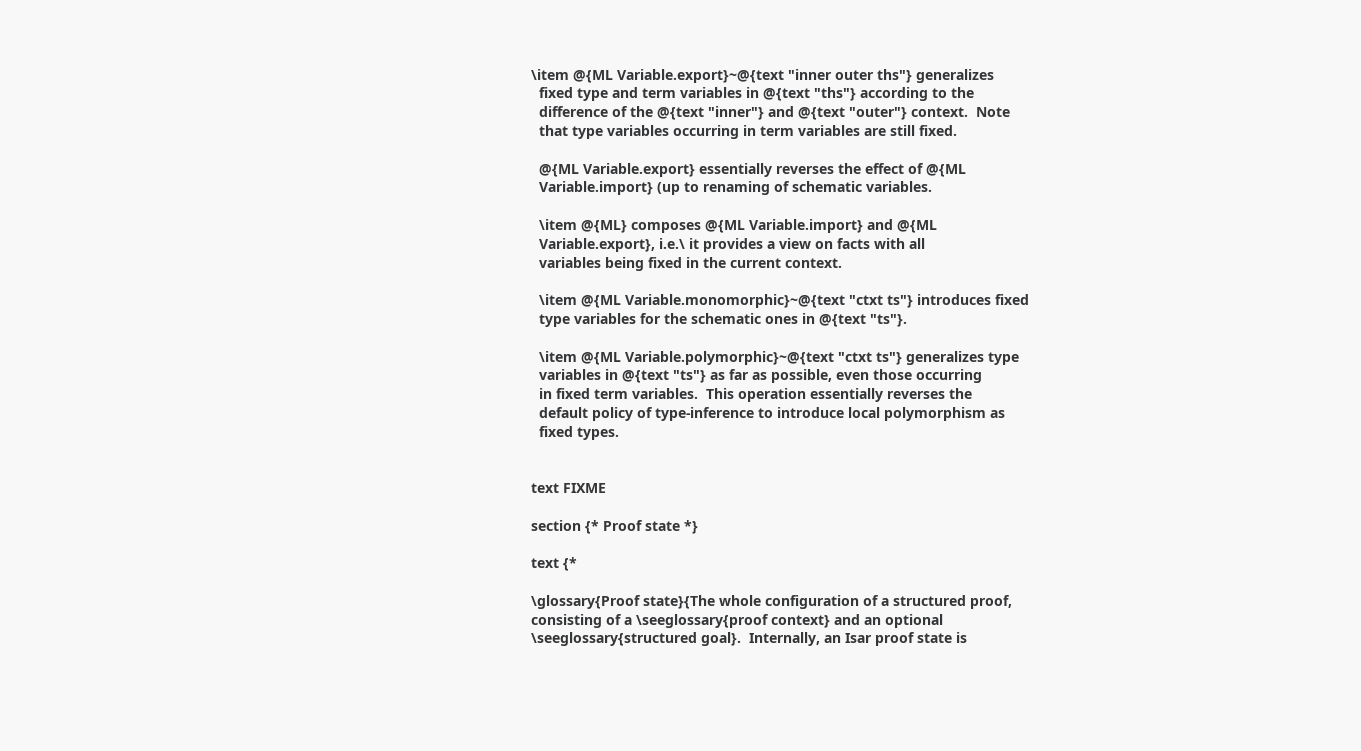\item @{ML Variable.export}~@{text "inner outer ths"} generalizes
  fixed type and term variables in @{text "ths"} according to the
  difference of the @{text "inner"} and @{text "outer"} context.  Note
  that type variables occurring in term variables are still fixed.

  @{ML Variable.export} essentially reverses the effect of @{ML
  Variable.import} (up to renaming of schematic variables.

  \item @{ML} composes @{ML Variable.import} and @{ML
  Variable.export}, i.e.\ it provides a view on facts with all
  variables being fixed in the current context.

  \item @{ML Variable.monomorphic}~@{text "ctxt ts"} introduces fixed
  type variables for the schematic ones in @{text "ts"}.

  \item @{ML Variable.polymorphic}~@{text "ctxt ts"} generalizes type
  variables in @{text "ts"} as far as possible, even those occurring
  in fixed term variables.  This operation essentially reverses the
  default policy of type-inference to introduce local polymorphism as
  fixed types.


text FIXME

section {* Proof state *}

text {*

\glossary{Proof state}{The whole configuration of a structured proof,
consisting of a \seeglossary{proof context} and an optional
\seeglossary{structured goal}.  Internally, an Isar proof state is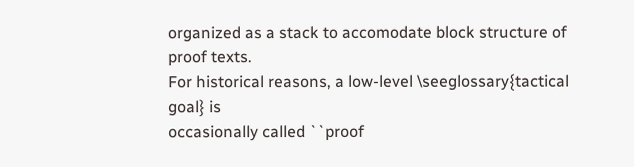organized as a stack to accomodate block structure of proof texts.
For historical reasons, a low-level \seeglossary{tactical goal} is
occasionally called ``proof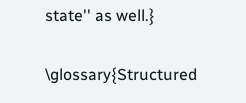state'' as well.}

\glossary{Structured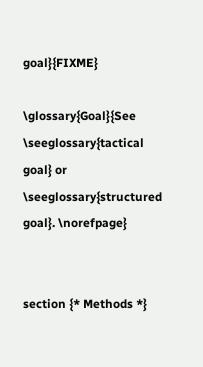goal}{FIXME}

\glossary{Goal}{See \seeglossary{tactical goal} or \seeglossary{structured goal}. \norefpage}


section {* Methods *}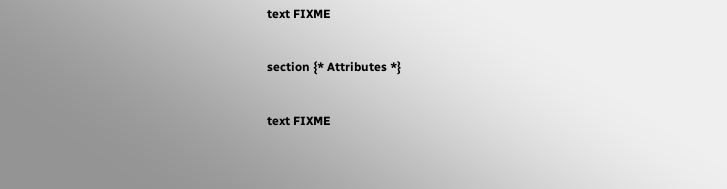text FIXME

section {* Attributes *}

text FIXME